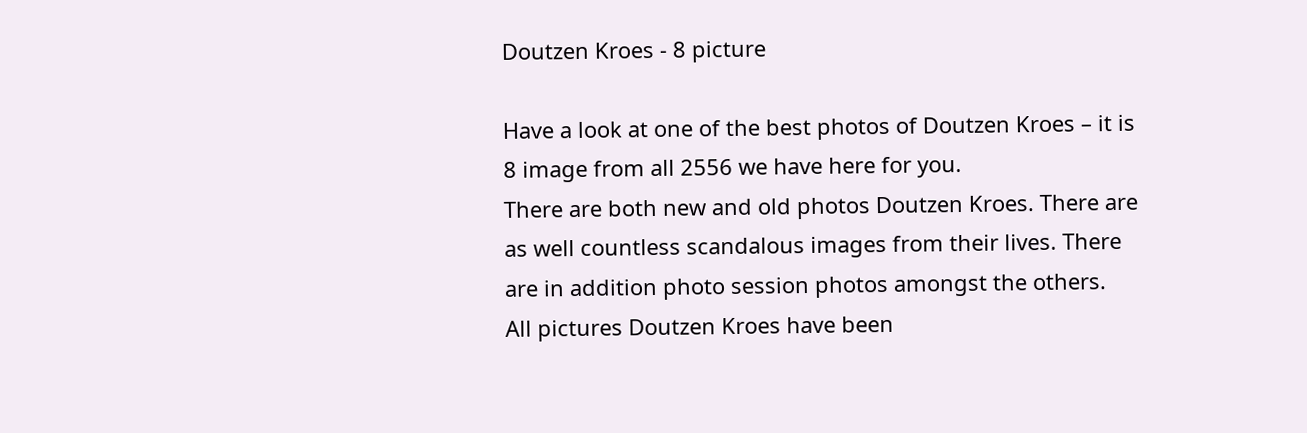Doutzen Kroes - 8 picture

Have a look at one of the best photos of Doutzen Kroes – it is 8 image from all 2556 we have here for you.
There are both new and old photos Doutzen Kroes. There are as well countless scandalous images from their lives. There are in addition photo session photos amongst the others.
All pictures Doutzen Kroes have been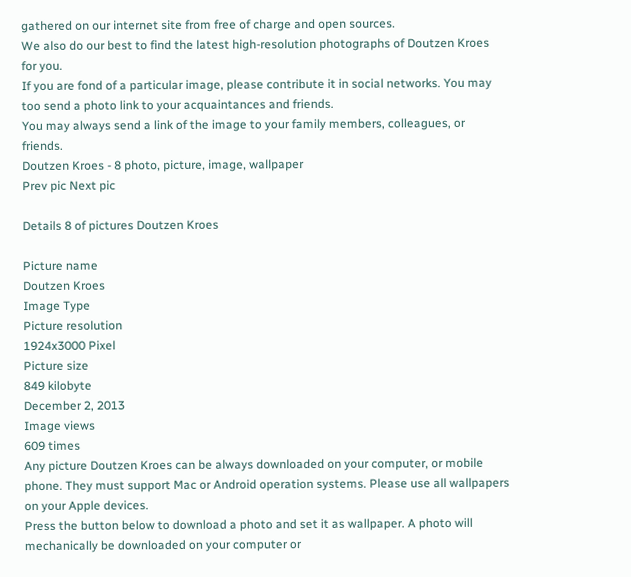gathered on our internet site from free of charge and open sources.
We also do our best to find the latest high-resolution photographs of Doutzen Kroes for you.
If you are fond of a particular image, please contribute it in social networks. You may too send a photo link to your acquaintances and friends.
You may always send a link of the image to your family members, colleagues, or friends.
Doutzen Kroes - 8 photo, picture, image, wallpaper
Prev pic Next pic

Details 8 of pictures Doutzen Kroes

Picture name
Doutzen Kroes
Image Type
Picture resolution
1924x3000 Pixel
Picture size
849 kilobyte
December 2, 2013
Image views
609 times
Any picture Doutzen Kroes can be always downloaded on your computer, or mobile phone. They must support Mac or Android operation systems. Please use all wallpapers on your Apple devices.
Press the button below to download a photo and set it as wallpaper. A photo will mechanically be downloaded on your computer or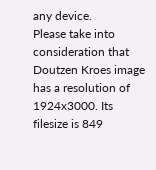any device.
Please take into consideration that Doutzen Kroes image has a resolution of 1924x3000. Its filesize is 849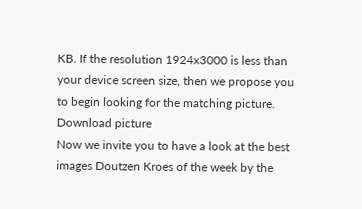KB. If the resolution 1924x3000 is less than your device screen size, then we propose you to begin looking for the matching picture.
Download picture
Now we invite you to have a look at the best images Doutzen Kroes of the week by the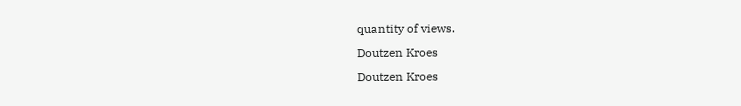quantity of views.
Doutzen Kroes
Doutzen Kroes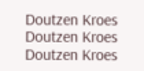Doutzen Kroes
Doutzen Kroes
Doutzen Kroes